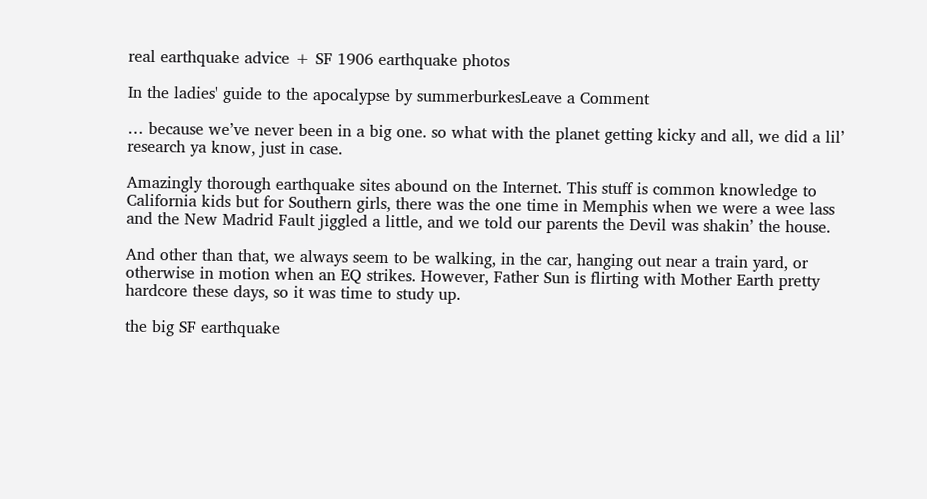real earthquake advice + SF 1906 earthquake photos

In the ladies' guide to the apocalypse by summerburkesLeave a Comment

… because we’ve never been in a big one. so what with the planet getting kicky and all, we did a lil’ research ya know, just in case.

Amazingly thorough earthquake sites abound on the Internet. This stuff is common knowledge to California kids but for Southern girls, there was the one time in Memphis when we were a wee lass and the New Madrid Fault jiggled a little, and we told our parents the Devil was shakin’ the house.

And other than that, we always seem to be walking, in the car, hanging out near a train yard, or otherwise in motion when an EQ strikes. However, Father Sun is flirting with Mother Earth pretty hardcore these days, so it was time to study up.

the big SF earthquake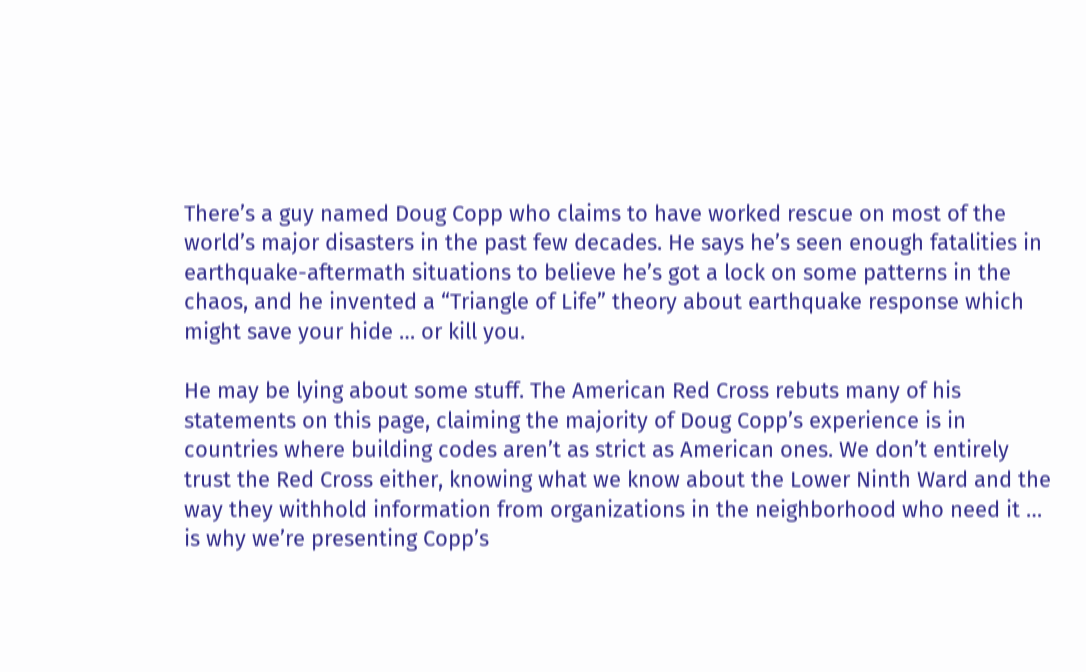There’s a guy named Doug Copp who claims to have worked rescue on most of the world’s major disasters in the past few decades. He says he’s seen enough fatalities in earthquake-aftermath situations to believe he’s got a lock on some patterns in the chaos, and he invented a “Triangle of Life” theory about earthquake response which might save your hide … or kill you.

He may be lying about some stuff. The American Red Cross rebuts many of his statements on this page, claiming the majority of Doug Copp’s experience is in countries where building codes aren’t as strict as American ones. We don’t entirely trust the Red Cross either, knowing what we know about the Lower Ninth Ward and the way they withhold information from organizations in the neighborhood who need it … is why we’re presenting Copp’s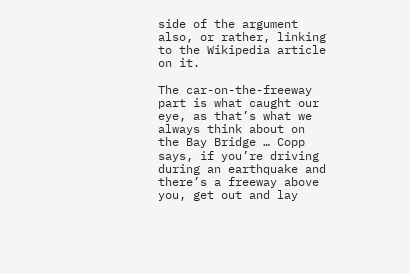side of the argument also, or rather, linking to the Wikipedia article on it.

The car-on-the-freeway part is what caught our eye, as that’s what we always think about on the Bay Bridge … Copp says, if you’re driving during an earthquake and there’s a freeway above you, get out and lay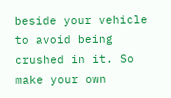beside your vehicle to avoid being crushed in it. So make your own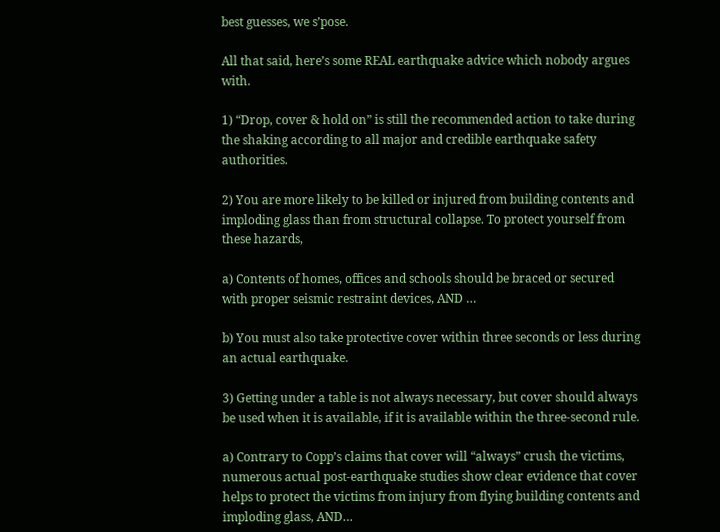best guesses, we s’pose.

All that said, here’s some REAL earthquake advice which nobody argues with.

1) “Drop, cover & hold on” is still the recommended action to take during the shaking according to all major and credible earthquake safety authorities.

2) You are more likely to be killed or injured from building contents and imploding glass than from structural collapse. To protect yourself from these hazards,

a) Contents of homes, offices and schools should be braced or secured with proper seismic restraint devices, AND …

b) You must also take protective cover within three seconds or less during an actual earthquake.

3) Getting under a table is not always necessary, but cover should always be used when it is available, if it is available within the three-second rule.

a) Contrary to Copp’s claims that cover will “always” crush the victims, numerous actual post-earthquake studies show clear evidence that cover helps to protect the victims from injury from flying building contents and imploding glass, AND…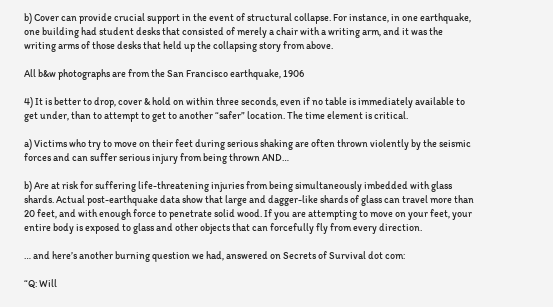b) Cover can provide crucial support in the event of structural collapse. For instance, in one earthquake, one building had student desks that consisted of merely a chair with a writing arm, and it was the writing arms of those desks that held up the collapsing story from above.

All b&w photographs are from the San Francisco earthquake, 1906

4) It is better to drop, cover & hold on within three seconds, even if no table is immediately available to get under, than to attempt to get to another “safer” location. The time element is critical.

a) Victims who try to move on their feet during serious shaking are often thrown violently by the seismic forces and can suffer serious injury from being thrown AND…

b) Are at risk for suffering life-threatening injuries from being simultaneously imbedded with glass shards. Actual post-earthquake data show that large and dagger-like shards of glass can travel more than 20 feet, and with enough force to penetrate solid wood. If you are attempting to move on your feet, your entire body is exposed to glass and other objects that can forcefully fly from every direction.

… and here’s another burning question we had, answered on Secrets of Survival dot com:

“Q: Will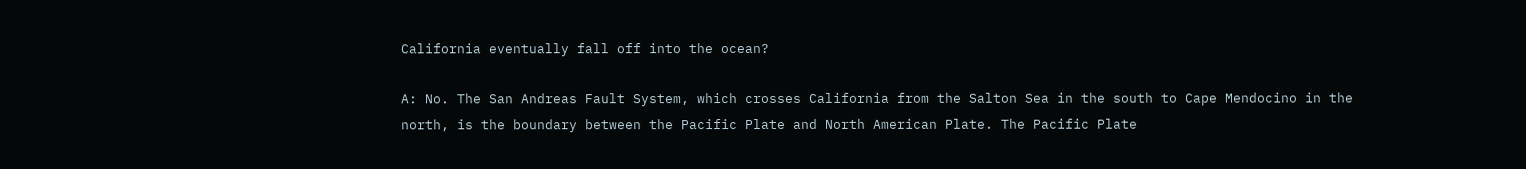California eventually fall off into the ocean?

A: No. The San Andreas Fault System, which crosses California from the Salton Sea in the south to Cape Mendocino in the north, is the boundary between the Pacific Plate and North American Plate. The Pacific Plate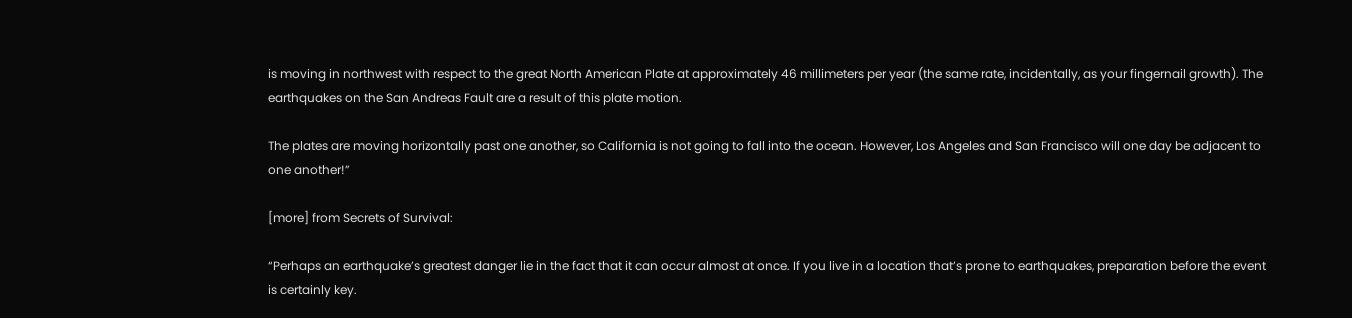is moving in northwest with respect to the great North American Plate at approximately 46 millimeters per year (the same rate, incidentally, as your fingernail growth). The earthquakes on the San Andreas Fault are a result of this plate motion.

The plates are moving horizontally past one another, so California is not going to fall into the ocean. However, Los Angeles and San Francisco will one day be adjacent to one another!”

[more] from Secrets of Survival:

“Perhaps an earthquake’s greatest danger lie in the fact that it can occur almost at once. If you live in a location that’s prone to earthquakes, preparation before the event is certainly key.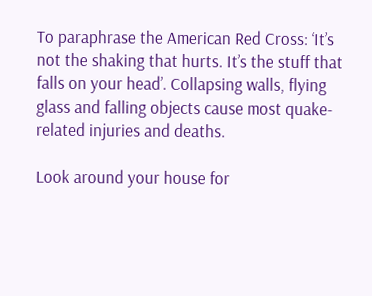To paraphrase the American Red Cross: ‘It’s not the shaking that hurts. It’s the stuff that falls on your head’. Collapsing walls, flying glass and falling objects cause most quake-related injuries and deaths.

Look around your house for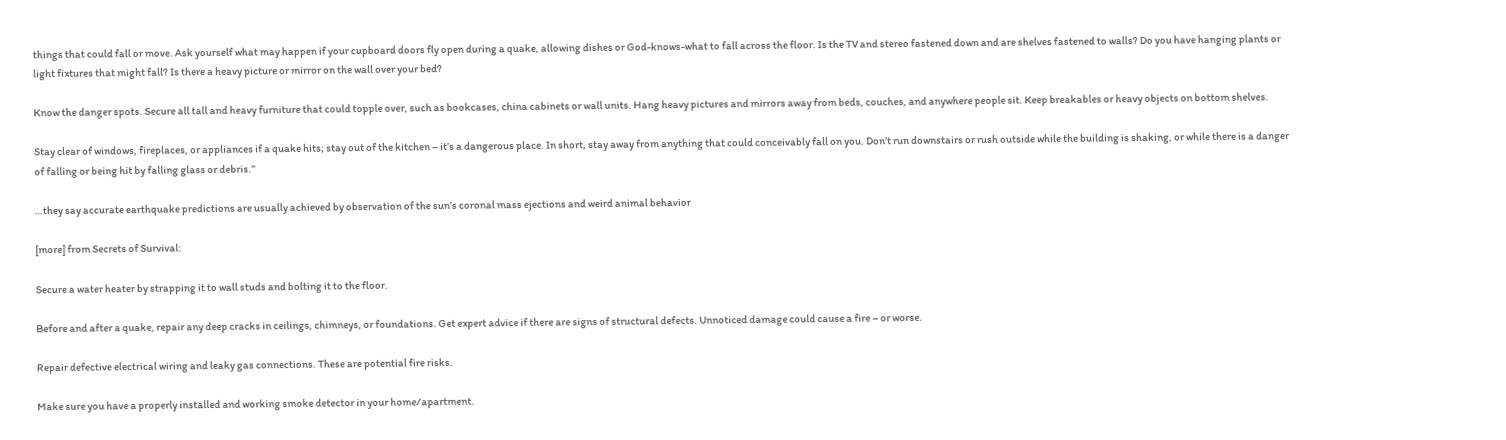things that could fall or move. Ask yourself what may happen if your cupboard doors fly open during a quake, allowing dishes or God-knows-what to fall across the floor. Is the TV and stereo fastened down and are shelves fastened to walls? Do you have hanging plants or light fixtures that might fall? Is there a heavy picture or mirror on the wall over your bed?

Know the danger spots. Secure all tall and heavy furniture that could topple over, such as bookcases, china cabinets or wall units. Hang heavy pictures and mirrors away from beds, couches, and anywhere people sit. Keep breakables or heavy objects on bottom shelves.

Stay clear of windows, fireplaces, or appliances if a quake hits; stay out of the kitchen – it’s a dangerous place. In short, stay away from anything that could conceivably fall on you. Don’t run downstairs or rush outside while the building is shaking, or while there is a danger of falling or being hit by falling glass or debris.”

…they say accurate earthquake predictions are usually achieved by observation of the sun’s coronal mass ejections and weird animal behavior

[more] from Secrets of Survival:

Secure a water heater by strapping it to wall studs and bolting it to the floor.

Before and after a quake, repair any deep cracks in ceilings, chimneys, or foundations. Get expert advice if there are signs of structural defects. Unnoticed damage could cause a fire – or worse.

Repair defective electrical wiring and leaky gas connections. These are potential fire risks.

Make sure you have a properly installed and working smoke detector in your home/apartment.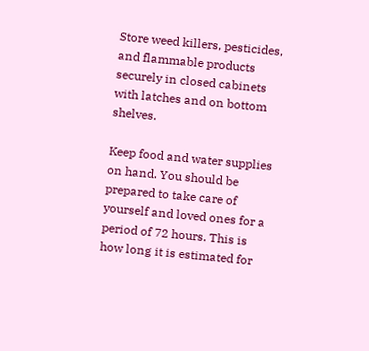Store weed killers, pesticides, and flammable products securely in closed cabinets with latches and on bottom shelves.

Keep food and water supplies on hand. You should be prepared to take care of yourself and loved ones for a period of 72 hours. This is how long it is estimated for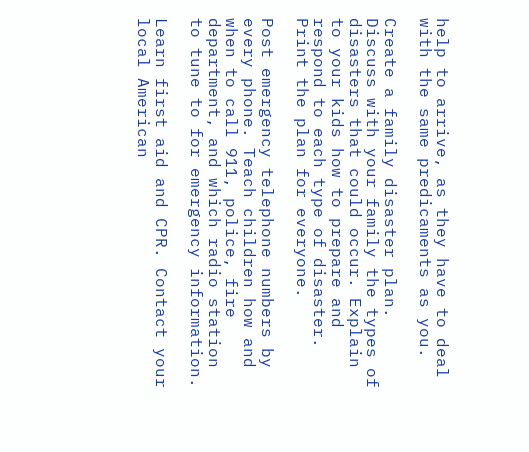help to arrive, as they have to deal with the same predicaments as you.

Create a family disaster plan. Discuss with your family the types of disasters that could occur. Explain to your kids how to prepare and respond to each type of disaster. Print the plan for everyone.

Post emergency telephone numbers by every phone. Teach children how and when to call 911, police, fire department, and which radio station to tune to for emergency information.

Learn first aid and CPR. Contact your local American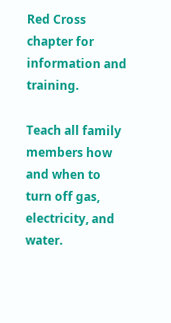Red Cross chapter for information and training.

Teach all family members how and when to turn off gas, electricity, and water.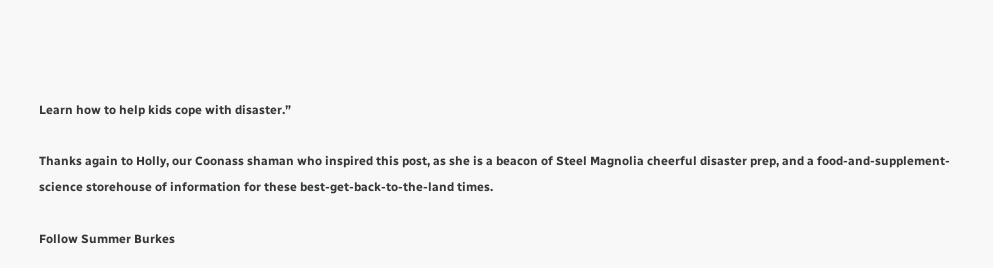Learn how to help kids cope with disaster.”

Thanks again to Holly, our Coonass shaman who inspired this post, as she is a beacon of Steel Magnolia cheerful disaster prep, and a food-and-supplement-science storehouse of information for these best-get-back-to-the-land times.

Follow Summer Burkes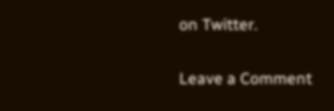on Twitter.

Leave a Comment